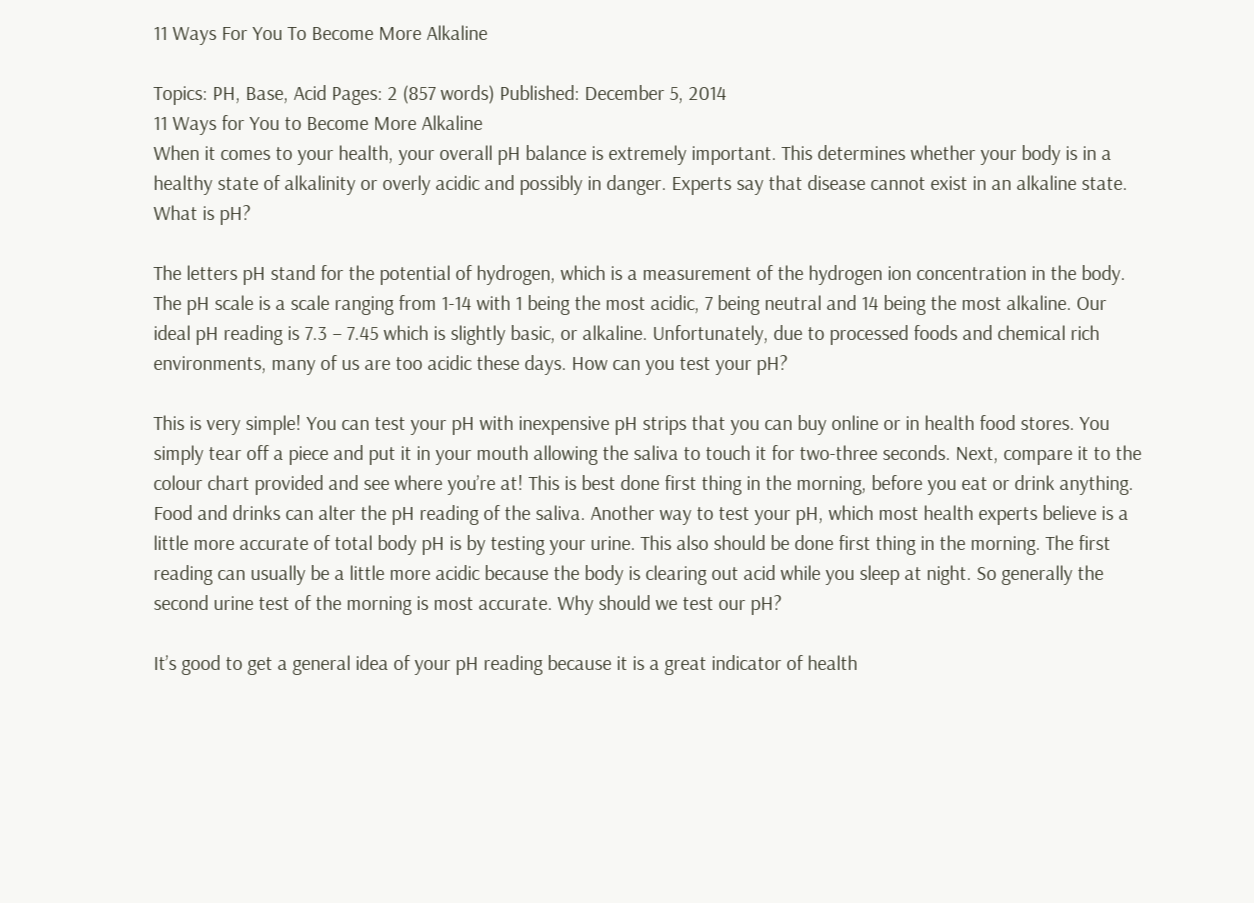11 Ways For You To Become More Alkaline

Topics: PH, Base, Acid Pages: 2 (857 words) Published: December 5, 2014
11 Ways for You to Become More Alkaline
When it comes to your health, your overall pH balance is extremely important. This determines whether your body is in a healthy state of alkalinity or overly acidic and possibly in danger. Experts say that disease cannot exist in an alkaline state. What is pH?

The letters pH stand for the potential of hydrogen, which is a measurement of the hydrogen ion concentration in the body.  The pH scale is a scale ranging from 1-14 with 1 being the most acidic, 7 being neutral and 14 being the most alkaline. Our ideal pH reading is 7.3 – 7.45 which is slightly basic, or alkaline. Unfortunately, due to processed foods and chemical rich environments, many of us are too acidic these days. How can you test your pH?

This is very simple! You can test your pH with inexpensive pH strips that you can buy online or in health food stores. You simply tear off a piece and put it in your mouth allowing the saliva to touch it for two-three seconds. Next, compare it to the colour chart provided and see where you’re at! This is best done first thing in the morning, before you eat or drink anything. Food and drinks can alter the pH reading of the saliva. Another way to test your pH, which most health experts believe is a little more accurate of total body pH is by testing your urine. This also should be done first thing in the morning. The first reading can usually be a little more acidic because the body is clearing out acid while you sleep at night. So generally the second urine test of the morning is most accurate. Why should we test our pH?

It’s good to get a general idea of your pH reading because it is a great indicator of health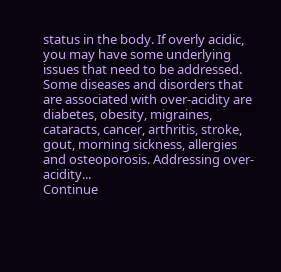status in the body. If overly acidic, you may have some underlying issues that need to be addressed. Some diseases and disorders that are associated with over-acidity are diabetes, obesity, migraines, cataracts, cancer, arthritis, stroke, gout, morning sickness, allergies and osteoporosis. Addressing over-acidity...
Continue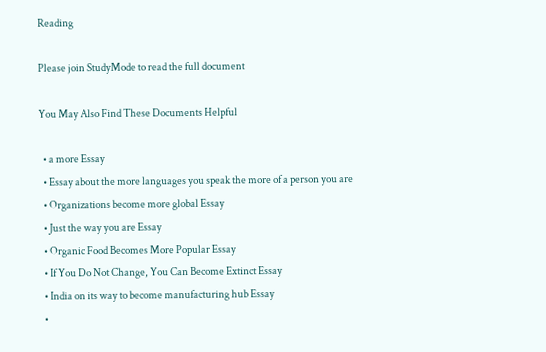Reading

Please join StudyMode to read the full document

You May Also Find These Documents Helpful

  • a more Essay
  • Essay about the more languages you speak the more of a person you are
  • Organizations become more global Essay
  • Just the way you are Essay
  • Organic Food Becomes More Popular Essay
  • If You Do Not Change, You Can Become Extinct Essay
  • India on its way to become manufacturing hub Essay
  •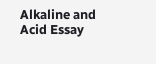Alkaline and Acid Essay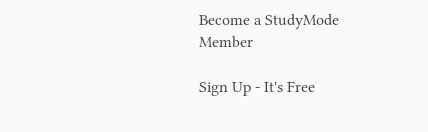Become a StudyMode Member

Sign Up - It's Free